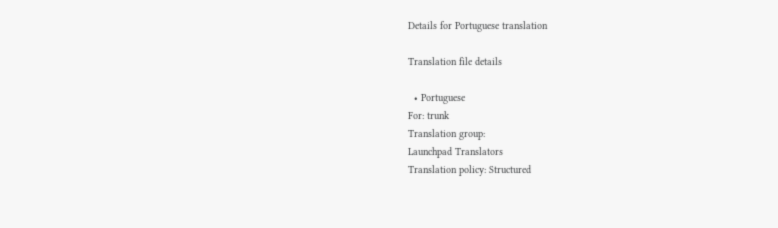Details for Portuguese translation

Translation file details

  • Portuguese
For: trunk
Translation group:
Launchpad Translators
Translation policy: Structured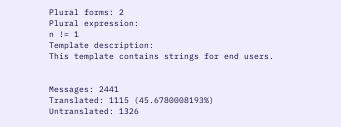Plural forms: 2
Plural expression:
n != 1
Template description:
This template contains strings for end users.


Messages: 2441
Translated: 1115 (45.6780008193%)
Untranslated: 1326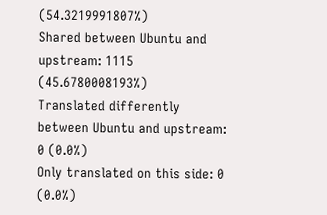(54.3219991807%)
Shared between Ubuntu and upstream: 1115 (45.6780008193%)
Translated differently between Ubuntu and upstream: 0 (0.0%)
Only translated on this side: 0 (0.0%)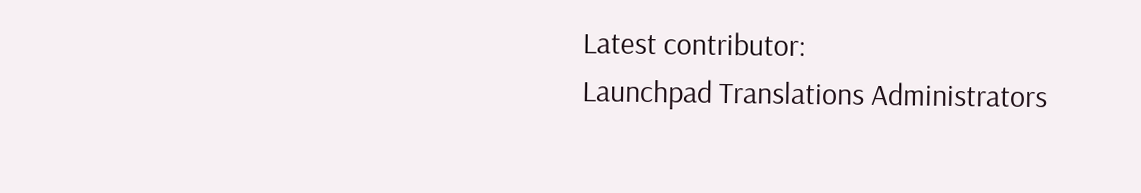Latest contributor:
Launchpad Translations Administrators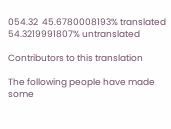054.32  45.6780008193% translated  54.3219991807% untranslated

Contributors to this translation

The following people have made some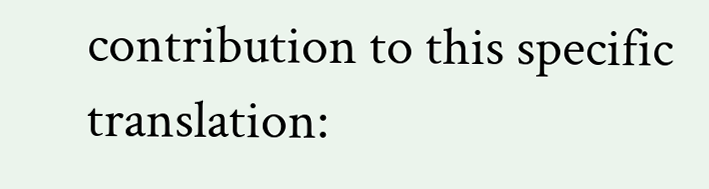contribution to this specific translation: